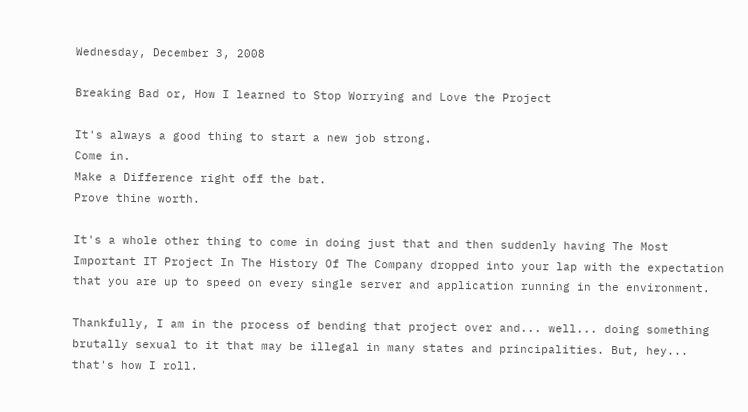Wednesday, December 3, 2008

Breaking Bad or, How I learned to Stop Worrying and Love the Project

It's always a good thing to start a new job strong.
Come in.
Make a Difference right off the bat.
Prove thine worth.

It's a whole other thing to come in doing just that and then suddenly having The Most Important IT Project In The History Of The Company dropped into your lap with the expectation that you are up to speed on every single server and application running in the environment.

Thankfully, I am in the process of bending that project over and... well... doing something brutally sexual to it that may be illegal in many states and principalities. But, hey... that's how I roll.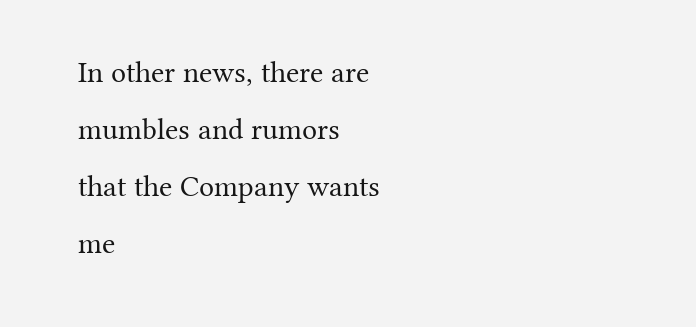In other news, there are mumbles and rumors that the Company wants me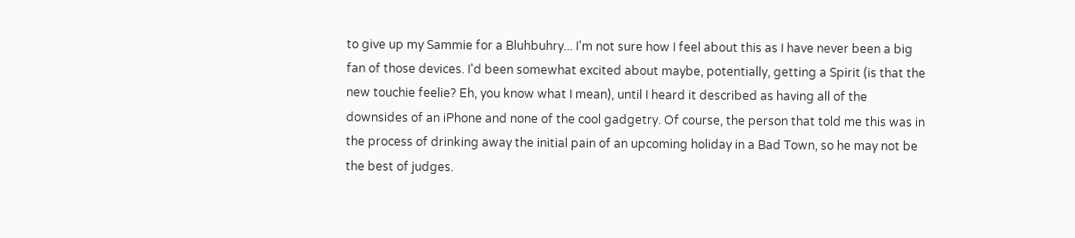to give up my Sammie for a Bluhbuhry... I'm not sure how I feel about this as I have never been a big fan of those devices. I'd been somewhat excited about maybe, potentially, getting a Spirit (is that the new touchie feelie? Eh, you know what I mean), until I heard it described as having all of the downsides of an iPhone and none of the cool gadgetry. Of course, the person that told me this was in the process of drinking away the initial pain of an upcoming holiday in a Bad Town, so he may not be the best of judges.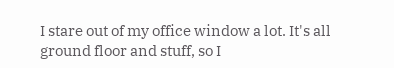I stare out of my office window a lot. It's all ground floor and stuff, so I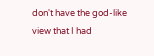don't have the god-like view that I had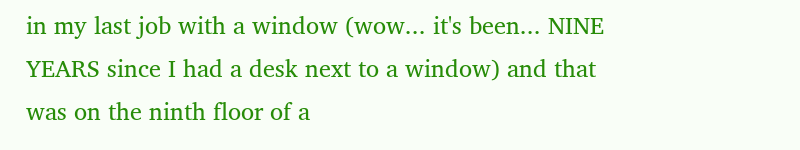in my last job with a window (wow... it's been... NINE YEARS since I had a desk next to a window) and that was on the ninth floor of a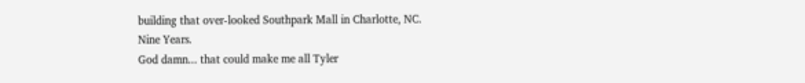building that over-looked Southpark Mall in Charlotte, NC.
Nine Years.
God damn... that could make me all Tyler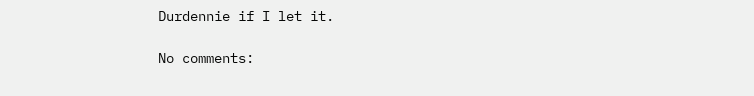Durdennie if I let it.

No comments: